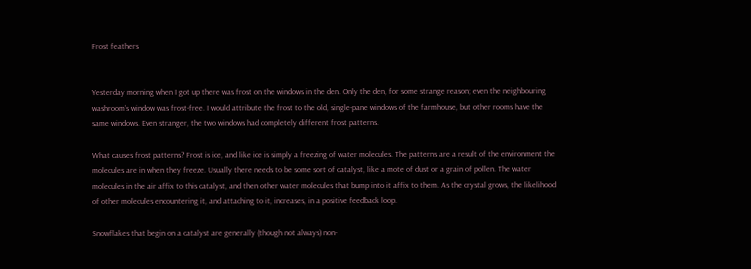Frost feathers


Yesterday morning when I got up there was frost on the windows in the den. Only the den, for some strange reason; even the neighbouring washroom’s window was frost-free. I would attribute the frost to the old, single-pane windows of the farmhouse, but other rooms have the same windows. Even stranger, the two windows had completely different frost patterns.

What causes frost patterns? Frost is ice, and like ice is simply a freezing of water molecules. The patterns are a result of the environment the molecules are in when they freeze. Usually there needs to be some sort of catalyst, like a mote of dust or a grain of pollen. The water molecules in the air affix to this catalyst, and then other water molecules that bump into it affix to them. As the crystal grows, the likelihood of other molecules encountering it, and attaching to it, increases, in a positive feedback loop.

Snowflakes that begin on a catalyst are generally (though not always) non-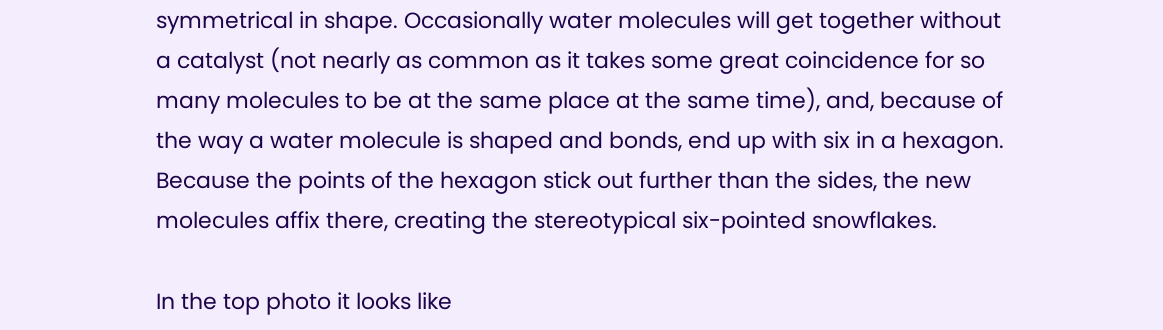symmetrical in shape. Occasionally water molecules will get together without a catalyst (not nearly as common as it takes some great coincidence for so many molecules to be at the same place at the same time), and, because of the way a water molecule is shaped and bonds, end up with six in a hexagon. Because the points of the hexagon stick out further than the sides, the new molecules affix there, creating the stereotypical six-pointed snowflakes.

In the top photo it looks like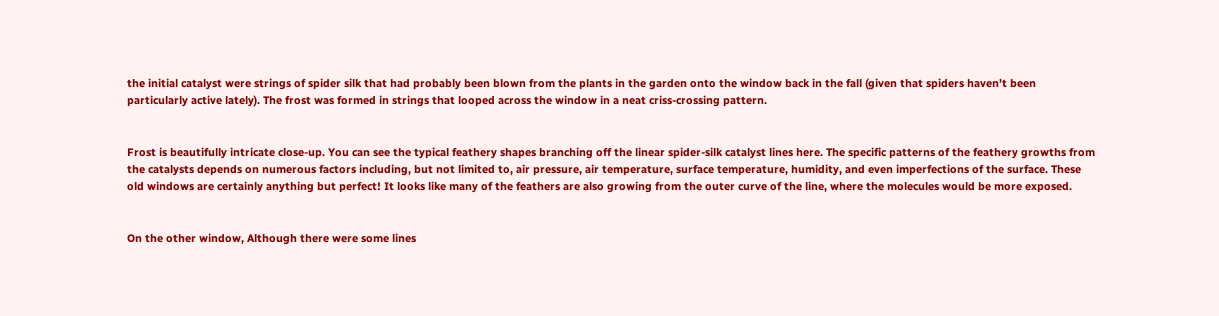the initial catalyst were strings of spider silk that had probably been blown from the plants in the garden onto the window back in the fall (given that spiders haven’t been particularly active lately). The frost was formed in strings that looped across the window in a neat criss-crossing pattern.


Frost is beautifully intricate close-up. You can see the typical feathery shapes branching off the linear spider-silk catalyst lines here. The specific patterns of the feathery growths from the catalysts depends on numerous factors including, but not limited to, air pressure, air temperature, surface temperature, humidity, and even imperfections of the surface. These old windows are certainly anything but perfect! It looks like many of the feathers are also growing from the outer curve of the line, where the molecules would be more exposed.


On the other window, Although there were some lines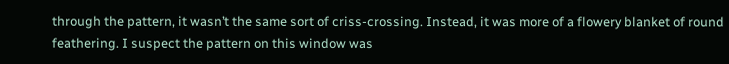through the pattern, it wasn’t the same sort of criss-crossing. Instead, it was more of a flowery blanket of round feathering. I suspect the pattern on this window was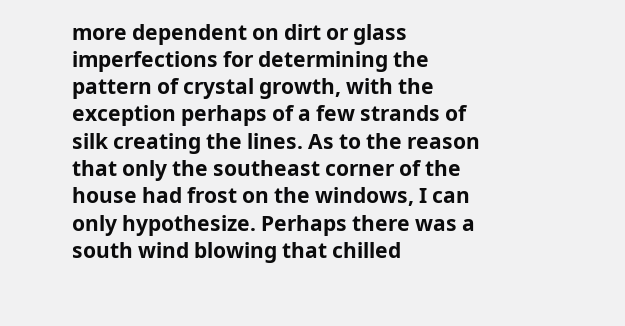more dependent on dirt or glass imperfections for determining the pattern of crystal growth, with the exception perhaps of a few strands of silk creating the lines. As to the reason that only the southeast corner of the house had frost on the windows, I can only hypothesize. Perhaps there was a south wind blowing that chilled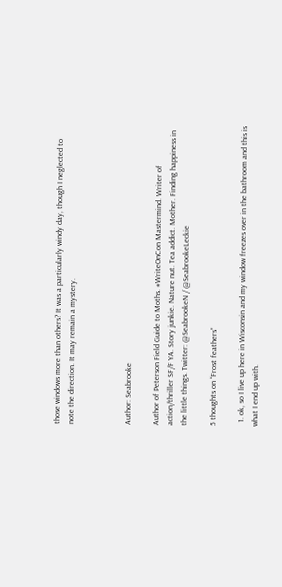those windows more than others? It was a particularly windy day, though I neglected to note the direction. It may remain a mystery.



Author: Seabrooke

Author of Peterson Field Guide to Moths. #WriteOnCon Mastermind. Writer of action/thriller SF/F YA. Story junkie. Nature nut. Tea addict. Mother. Finding happiness in the little things. Twitter: @SeabrookeN / @SeabrookeLeckie

5 thoughts on “Frost feathers”

  1. ok, so I live up here in Wisconsin and my window freezes over in the bathroom and this is what I end up with.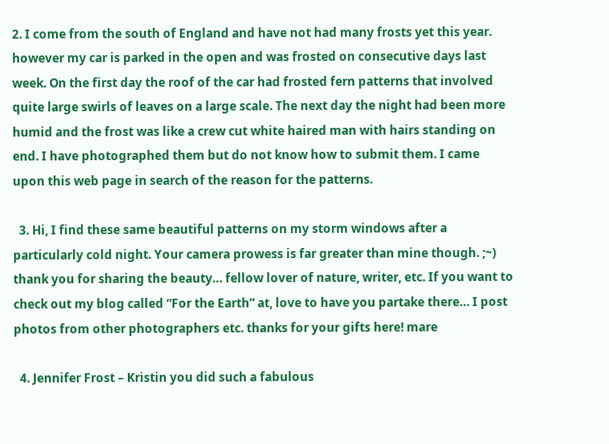2. I come from the south of England and have not had many frosts yet this year. however my car is parked in the open and was frosted on consecutive days last week. On the first day the roof of the car had frosted fern patterns that involved quite large swirls of leaves on a large scale. The next day the night had been more humid and the frost was like a crew cut white haired man with hairs standing on end. I have photographed them but do not know how to submit them. I came upon this web page in search of the reason for the patterns.

  3. Hi, I find these same beautiful patterns on my storm windows after a particularly cold night. Your camera prowess is far greater than mine though. ;~) thank you for sharing the beauty… fellow lover of nature, writer, etc. If you want to check out my blog called “For the Earth” at, love to have you partake there… I post photos from other photographers etc. thanks for your gifts here! mare

  4. Jennifer Frost – Kristin you did such a fabulous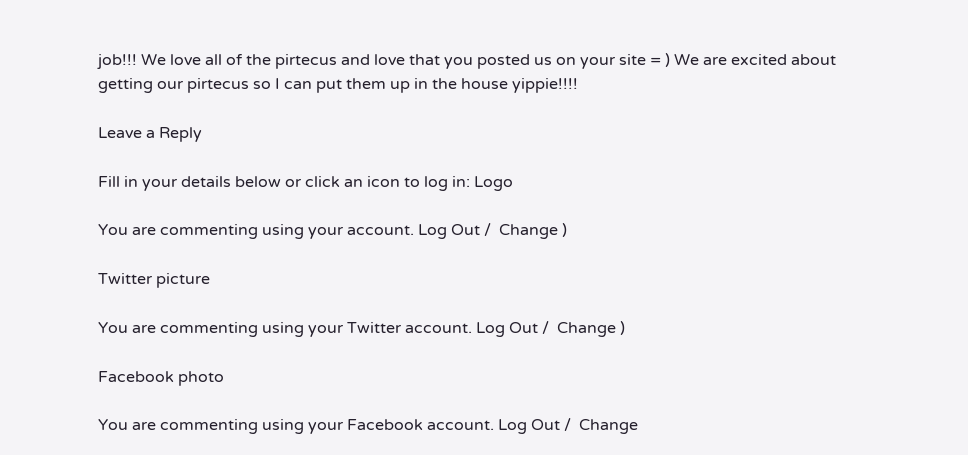job!!! We love all of the pirtecus and love that you posted us on your site = ) We are excited about getting our pirtecus so I can put them up in the house yippie!!!!

Leave a Reply

Fill in your details below or click an icon to log in: Logo

You are commenting using your account. Log Out /  Change )

Twitter picture

You are commenting using your Twitter account. Log Out /  Change )

Facebook photo

You are commenting using your Facebook account. Log Out /  Change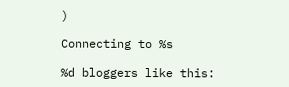)

Connecting to %s

%d bloggers like this: